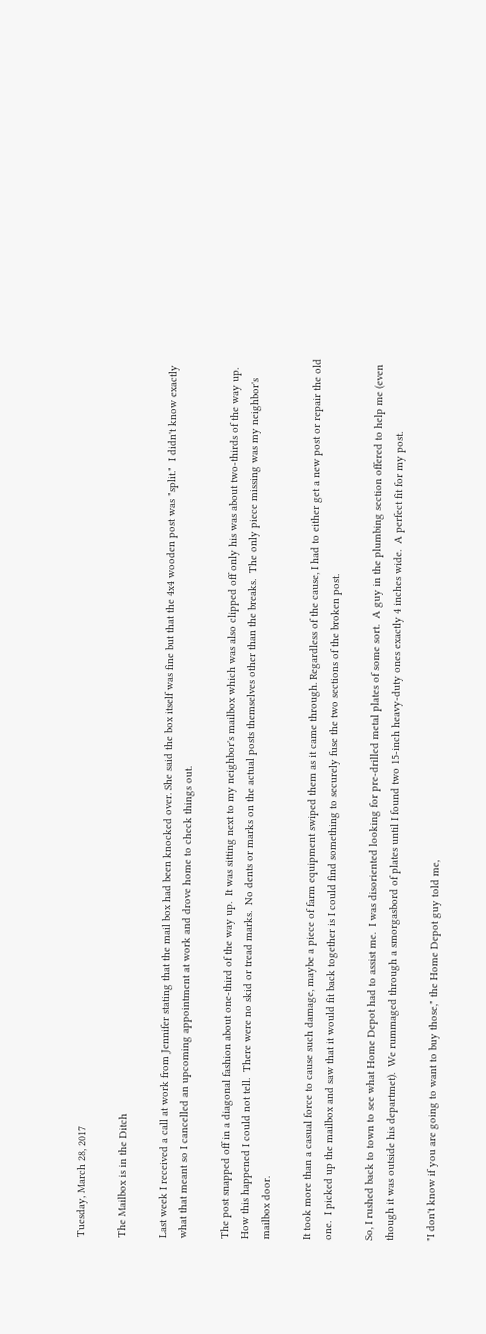Tuesday, March 28, 2017

The Mailbox is in the Ditch

Last week I received a call at work from Jennifer stating that the mail box had been knocked over. She said the box itself was fine but that the 4x4 wooden post was "split."  I didn't know exactly what that meant so I cancelled an upcoming appointment at work and drove home to check things out.

The post snapped off in a diagonal fashion about one-third of the way up.  It was sitting next to my neighbor's mailbox which was also clipped off only his was about two-thirds of the way up.  How this happened I could not tell.  There were no skid or tread marks.  No dents or marks on the actual posts themselves other than the breaks.  The only piece missing was my neighbor's mailbox door.

It took more than a casual force to cause such damage, maybe a piece of farm equipment swiped them as it came through. Regardless of the cause, I had to either get a new post or repair the old one.  I picked up the mailbox and saw that it would fit back together is I could find something to securely fuse the two sections of the broken post.

So, I rushed back to town to see what Home Depot had to assist me.  I was disoriented looking for pre-drilled metal plates of some sort.  A guy in the plumbing section offered to help me (even though it was outside his departmet).  We rummaged through a smorgasbord of plates until I found two 15-inch heavy-duty ones exactly 4 inches wide.  A perfect fit for my post.

"I don't know if you are going to want to buy those," the Home Depot guy told me,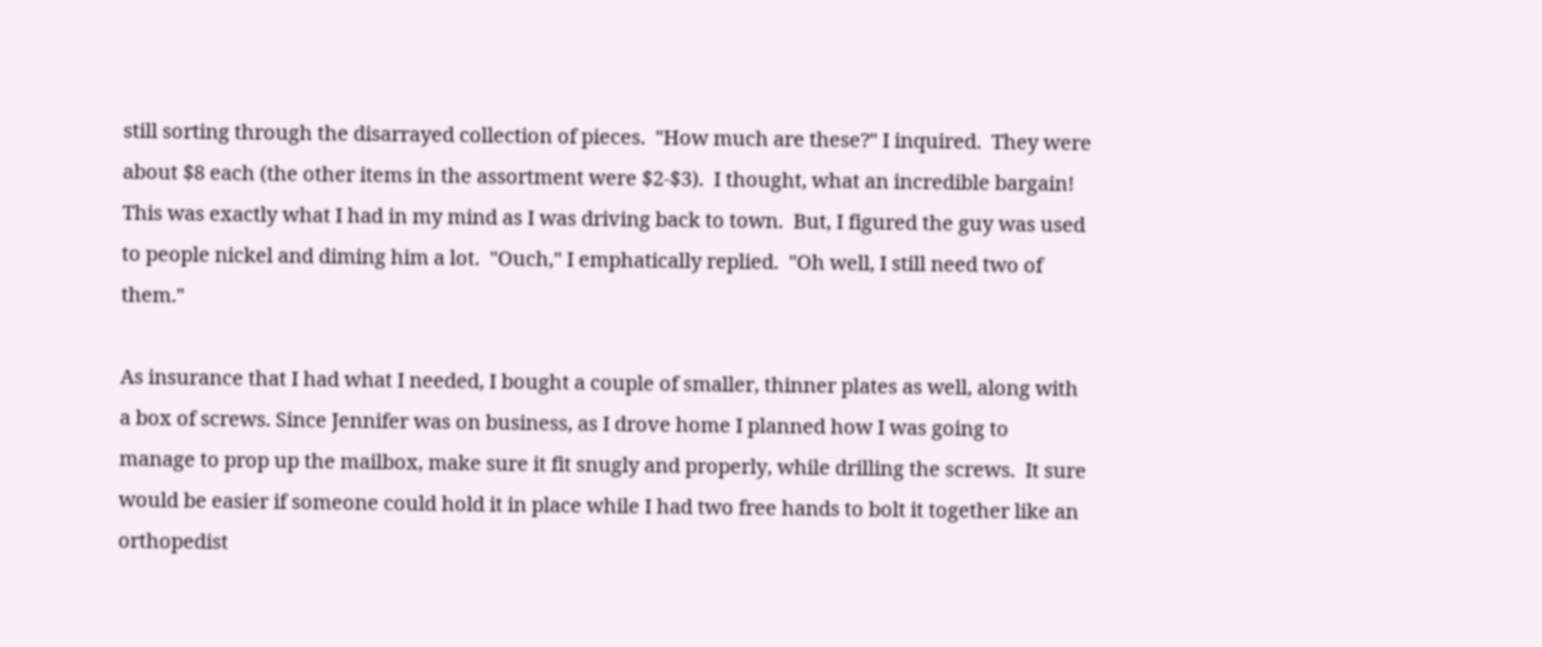still sorting through the disarrayed collection of pieces.  "How much are these?" I inquired.  They were about $8 each (the other items in the assortment were $2-$3).  I thought, what an incredible bargain! This was exactly what I had in my mind as I was driving back to town.  But, I figured the guy was used to people nickel and diming him a lot.  "Ouch," I emphatically replied.  "Oh well, I still need two of them."

As insurance that I had what I needed, I bought a couple of smaller, thinner plates as well, along with a box of screws. Since Jennifer was on business, as I drove home I planned how I was going to manage to prop up the mailbox, make sure it fit snugly and properly, while drilling the screws.  It sure would be easier if someone could hold it in place while I had two free hands to bolt it together like an orthopedist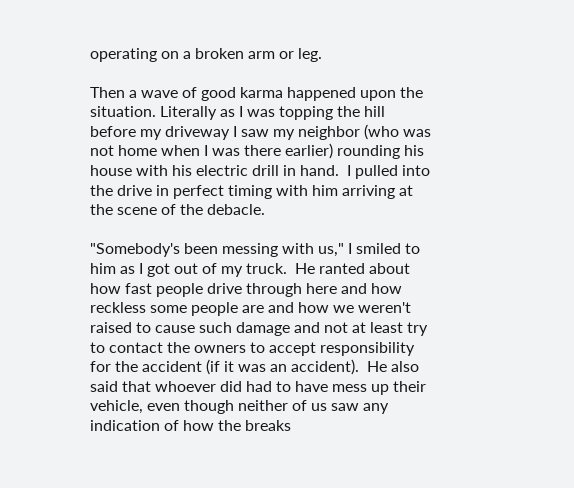operating on a broken arm or leg.

Then a wave of good karma happened upon the situation. Literally as I was topping the hill before my driveway I saw my neighbor (who was not home when I was there earlier) rounding his house with his electric drill in hand.  I pulled into the drive in perfect timing with him arriving at the scene of the debacle.

"Somebody's been messing with us," I smiled to him as I got out of my truck.  He ranted about how fast people drive through here and how reckless some people are and how we weren't raised to cause such damage and not at least try to contact the owners to accept responsibility for the accident (if it was an accident).  He also said that whoever did had to have mess up their vehicle, even though neither of us saw any indication of how the breaks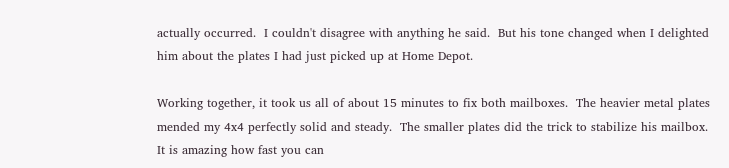actually occurred.  I couldn't disagree with anything he said.  But his tone changed when I delighted him about the plates I had just picked up at Home Depot.

Working together, it took us all of about 15 minutes to fix both mailboxes.  The heavier metal plates mended my 4x4 perfectly solid and steady.  The smaller plates did the trick to stabilize his mailbox.  It is amazing how fast you can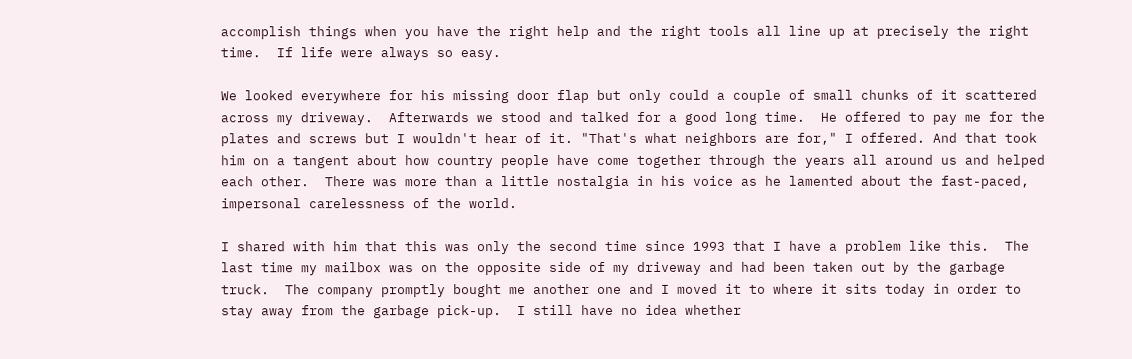accomplish things when you have the right help and the right tools all line up at precisely the right time.  If life were always so easy.

We looked everywhere for his missing door flap but only could a couple of small chunks of it scattered across my driveway.  Afterwards we stood and talked for a good long time.  He offered to pay me for the plates and screws but I wouldn't hear of it. "That's what neighbors are for," I offered. And that took him on a tangent about how country people have come together through the years all around us and helped each other.  There was more than a little nostalgia in his voice as he lamented about the fast-paced, impersonal carelessness of the world.

I shared with him that this was only the second time since 1993 that I have a problem like this.  The last time my mailbox was on the opposite side of my driveway and had been taken out by the garbage truck.  The company promptly bought me another one and I moved it to where it sits today in order to stay away from the garbage pick-up.  I still have no idea whether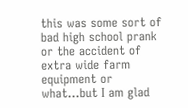this was some sort of bad high school prank or the accident of extra wide farm equipment or what...but I am glad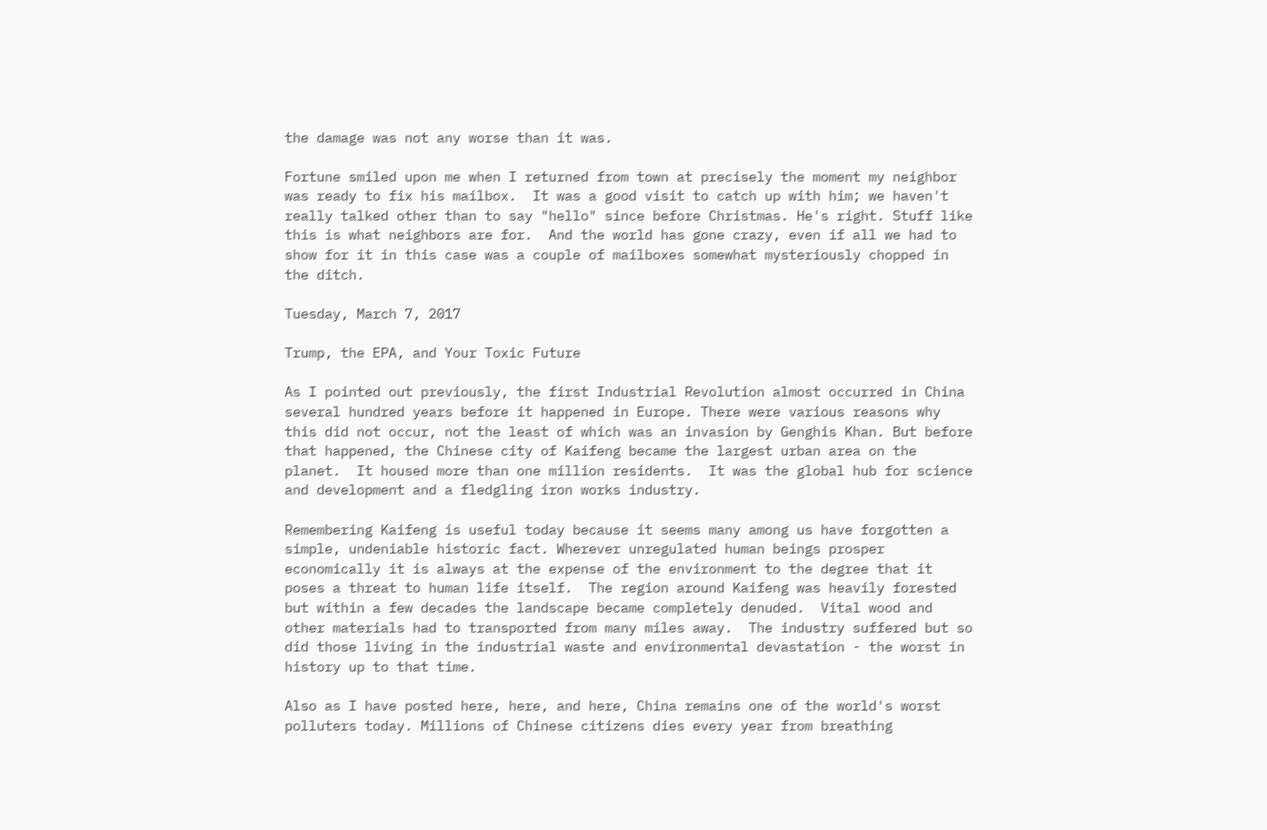the damage was not any worse than it was.

Fortune smiled upon me when I returned from town at precisely the moment my neighbor was ready to fix his mailbox.  It was a good visit to catch up with him; we haven't really talked other than to say "hello" since before Christmas. He's right. Stuff like this is what neighbors are for.  And the world has gone crazy, even if all we had to show for it in this case was a couple of mailboxes somewhat mysteriously chopped in the ditch.

Tuesday, March 7, 2017

Trump, the EPA, and Your Toxic Future

As I pointed out previously, the first Industrial Revolution almost occurred in China several hundred years before it happened in Europe. There were various reasons why this did not occur, not the least of which was an invasion by Genghis Khan. But before that happened, the Chinese city of Kaifeng became the largest urban area on the planet.  It housed more than one million residents.  It was the global hub for science and development and a fledgling iron works industry.

Remembering Kaifeng is useful today because it seems many among us have forgotten a simple, undeniable historic fact. Wherever unregulated human beings prosper economically it is always at the expense of the environment to the degree that it poses a threat to human life itself.  The region around Kaifeng was heavily forested but within a few decades the landscape became completely denuded.  Vital wood and other materials had to transported from many miles away.  The industry suffered but so did those living in the industrial waste and environmental devastation - the worst in history up to that time.

Also as I have posted here, here, and here, China remains one of the world's worst polluters today. Millions of Chinese citizens dies every year from breathing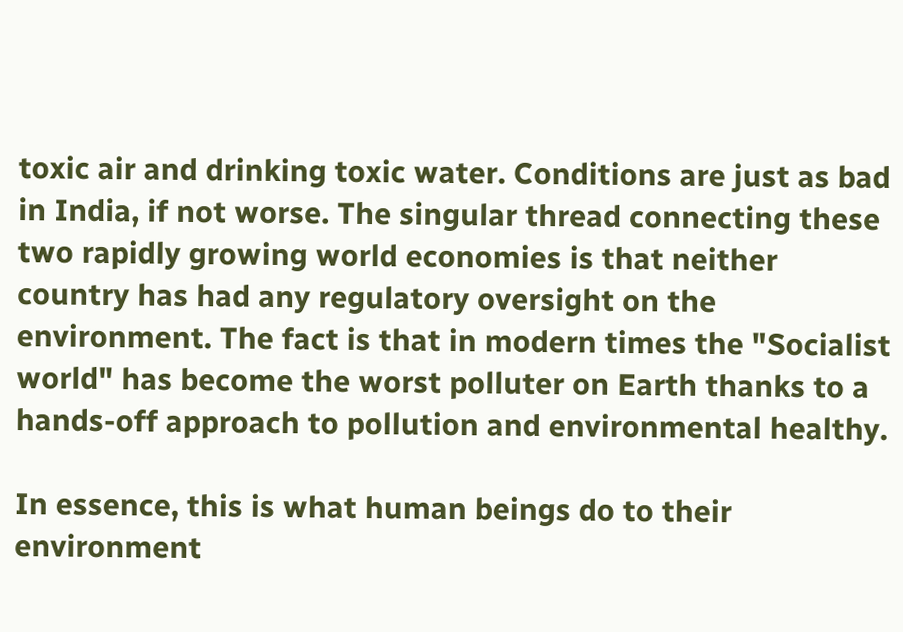toxic air and drinking toxic water. Conditions are just as bad in India, if not worse. The singular thread connecting these two rapidly growing world economies is that neither country has had any regulatory oversight on the environment. The fact is that in modern times the "Socialist world" has become the worst polluter on Earth thanks to a hands-off approach to pollution and environmental healthy.

In essence, this is what human beings do to their environment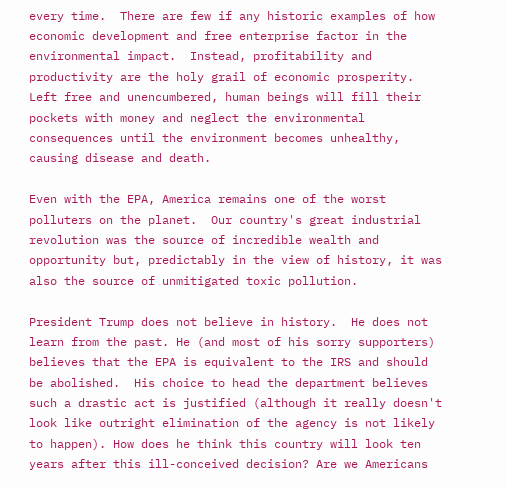every time.  There are few if any historic examples of how economic development and free enterprise factor in the environmental impact.  Instead, profitability and productivity are the holy grail of economic prosperity.  Left free and unencumbered, human beings will fill their pockets with money and neglect the environmental consequences until the environment becomes unhealthy, causing disease and death.

Even with the EPA, America remains one of the worst polluters on the planet.  Our country's great industrial revolution was the source of incredible wealth and opportunity but, predictably in the view of history, it was also the source of unmitigated toxic pollution.

President Trump does not believe in history.  He does not learn from the past. He (and most of his sorry supporters) believes that the EPA is equivalent to the IRS and should be abolished.  His choice to head the department believes such a drastic act is justified (although it really doesn't look like outright elimination of the agency is not likely to happen). How does he think this country will look ten years after this ill-conceived decision? Are we Americans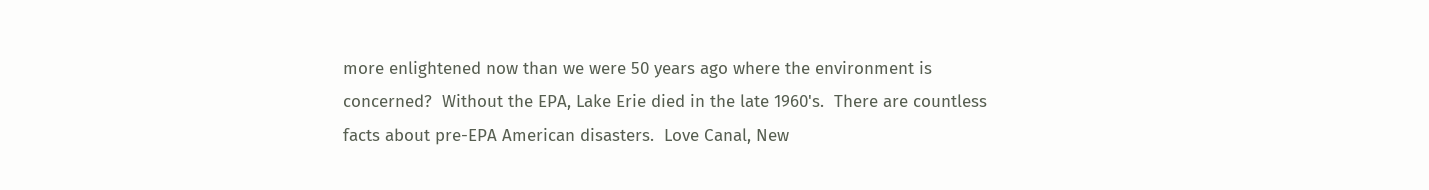more enlightened now than we were 50 years ago where the environment is concerned?  Without the EPA, Lake Erie died in the late 1960's.  There are countless facts about pre-EPA American disasters.  Love Canal, New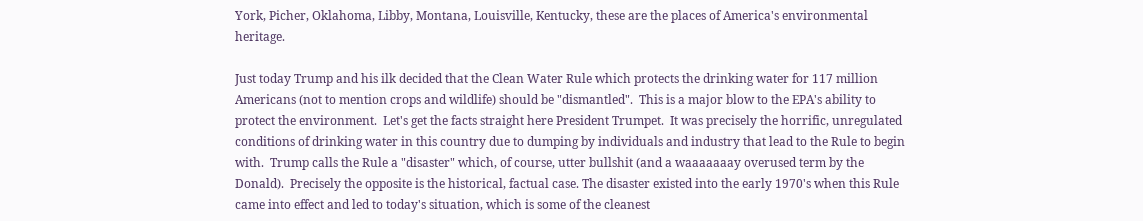York, Picher, Oklahoma, Libby, Montana, Louisville, Kentucky, these are the places of America's environmental heritage.

Just today Trump and his ilk decided that the Clean Water Rule which protects the drinking water for 117 million Americans (not to mention crops and wildlife) should be "dismantled".  This is a major blow to the EPA's ability to protect the environment.  Let's get the facts straight here President Trumpet.  It was precisely the horrific, unregulated conditions of drinking water in this country due to dumping by individuals and industry that lead to the Rule to begin with.  Trump calls the Rule a "disaster" which, of course, utter bullshit (and a waaaaaaay overused term by the Donald).  Precisely the opposite is the historical, factual case. The disaster existed into the early 1970's when this Rule came into effect and led to today's situation, which is some of the cleanest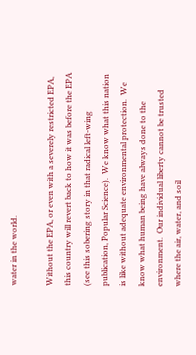water in the world.

Without the EPA, or even with a severely restricted EPA, this country will revert back to how it was before the EPA (see this sobering story in that radical left-wing publication, Popular Science).  We know what this nation is like without adequate environmental protection.  We know what human being have always done to the environment.  Our individual liberty cannot be trusted where the air, water, and soil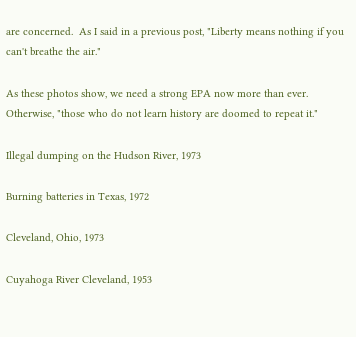are concerned.  As I said in a previous post, "Liberty means nothing if you can't breathe the air."

As these photos show, we need a strong EPA now more than ever.  Otherwise, "those who do not learn history are doomed to repeat it."

Illegal dumping on the Hudson River, 1973

Burning batteries in Texas, 1972

Cleveland, Ohio, 1973

Cuyahoga River Cleveland, 1953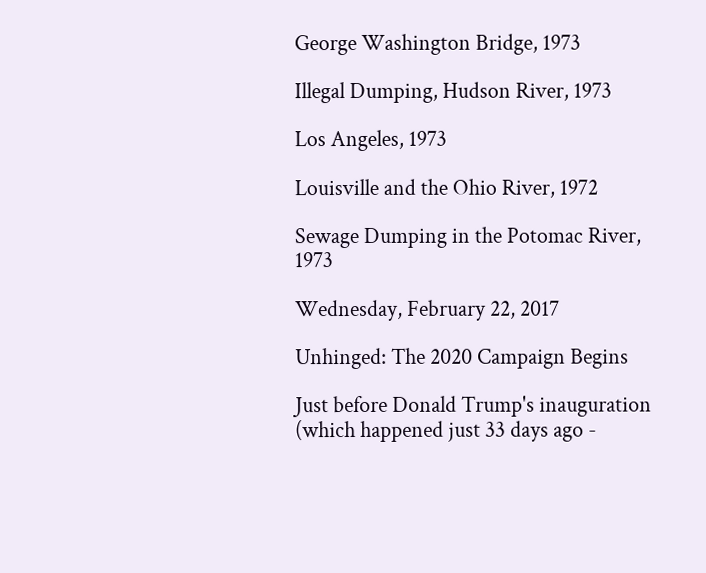George Washington Bridge, 1973

Illegal Dumping, Hudson River, 1973

Los Angeles, 1973

Louisville and the Ohio River, 1972

Sewage Dumping in the Potomac River, 1973

Wednesday, February 22, 2017

Unhinged: The 2020 Campaign Begins

Just before Donald Trump's inauguration (which happened just 33 days ago -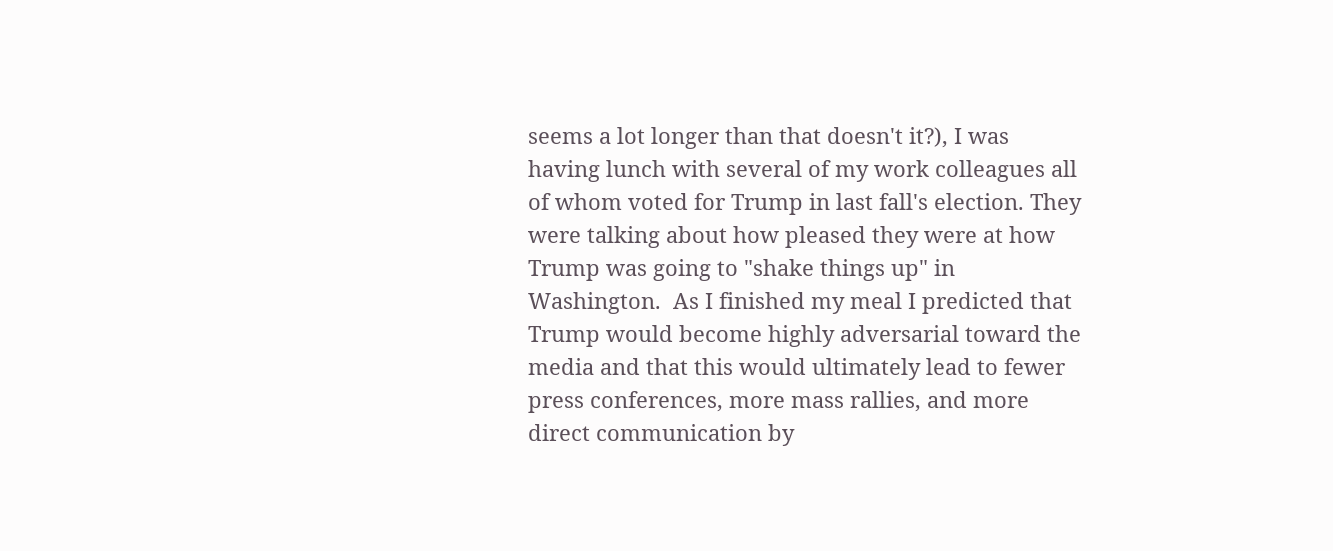seems a lot longer than that doesn't it?), I was having lunch with several of my work colleagues all of whom voted for Trump in last fall's election. They were talking about how pleased they were at how Trump was going to "shake things up" in Washington.  As I finished my meal I predicted that Trump would become highly adversarial toward the media and that this would ultimately lead to fewer press conferences, more mass rallies, and more direct communication by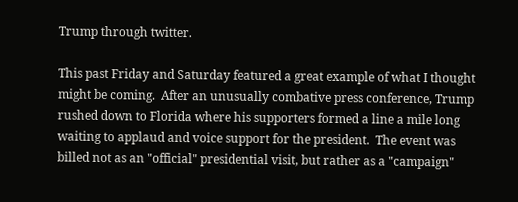Trump through twitter.

This past Friday and Saturday featured a great example of what I thought might be coming.  After an unusually combative press conference, Trump rushed down to Florida where his supporters formed a line a mile long waiting to applaud and voice support for the president.  The event was billed not as an "official" presidential visit, but rather as a "campaign"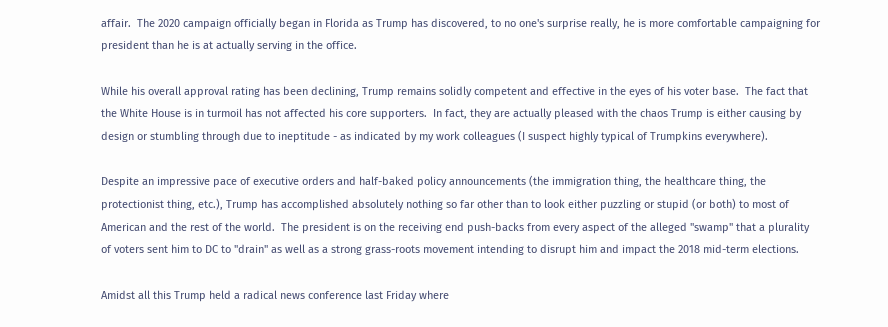affair.  The 2020 campaign officially began in Florida as Trump has discovered, to no one's surprise really, he is more comfortable campaigning for president than he is at actually serving in the office.

While his overall approval rating has been declining, Trump remains solidly competent and effective in the eyes of his voter base.  The fact that the White House is in turmoil has not affected his core supporters.  In fact, they are actually pleased with the chaos Trump is either causing by design or stumbling through due to ineptitude - as indicated by my work colleagues (I suspect highly typical of Trumpkins everywhere).

Despite an impressive pace of executive orders and half-baked policy announcements (the immigration thing, the healthcare thing, the protectionist thing, etc.), Trump has accomplished absolutely nothing so far other than to look either puzzling or stupid (or both) to most of American and the rest of the world.  The president is on the receiving end push-backs from every aspect of the alleged "swamp" that a plurality of voters sent him to DC to "drain" as well as a strong grass-roots movement intending to disrupt him and impact the 2018 mid-term elections.

Amidst all this Trump held a radical news conference last Friday where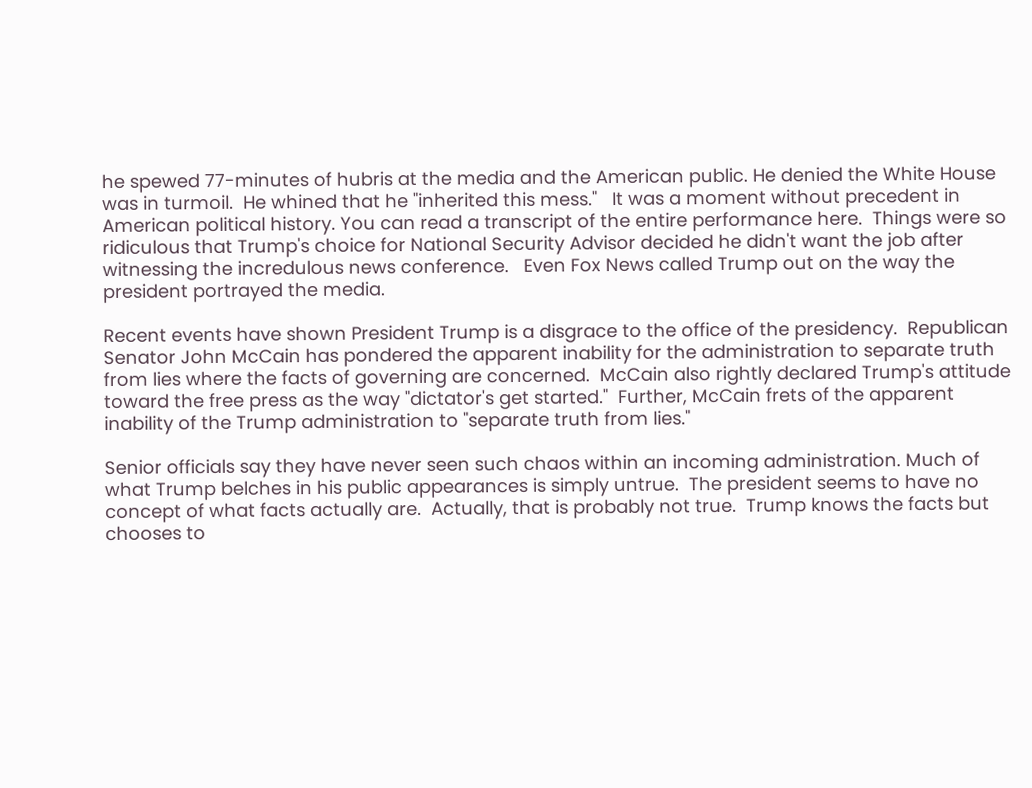he spewed 77-minutes of hubris at the media and the American public. He denied the White House was in turmoil.  He whined that he "inherited this mess."   It was a moment without precedent in American political history. You can read a transcript of the entire performance here.  Things were so ridiculous that Trump's choice for National Security Advisor decided he didn't want the job after witnessing the incredulous news conference.   Even Fox News called Trump out on the way the president portrayed the media.

Recent events have shown President Trump is a disgrace to the office of the presidency.  Republican Senator John McCain has pondered the apparent inability for the administration to separate truth from lies where the facts of governing are concerned.  McCain also rightly declared Trump's attitude toward the free press as the way "dictator's get started."  Further, McCain frets of the apparent inability of the Trump administration to "separate truth from lies."

Senior officials say they have never seen such chaos within an incoming administration. Much of what Trump belches in his public appearances is simply untrue.  The president seems to have no concept of what facts actually are.  Actually, that is probably not true.  Trump knows the facts but chooses to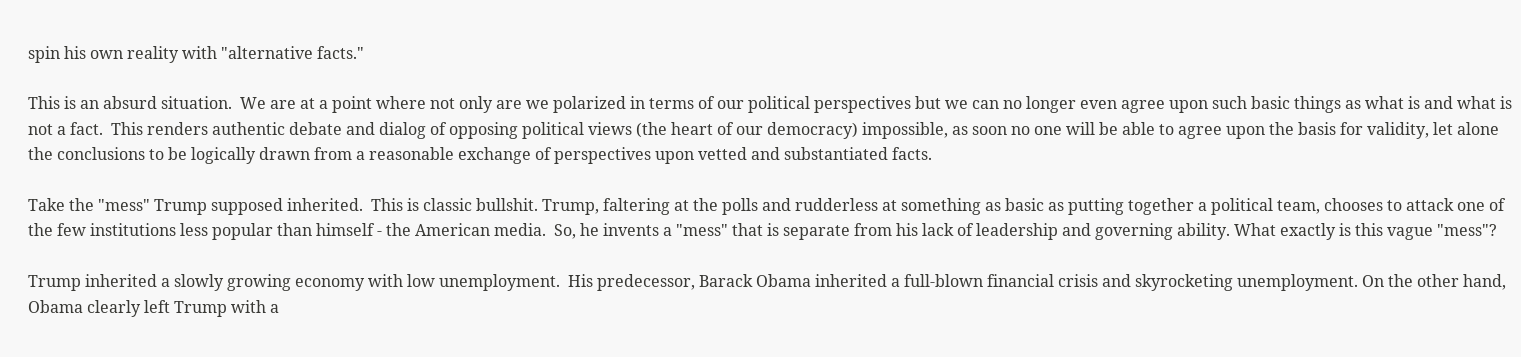spin his own reality with "alternative facts."

This is an absurd situation.  We are at a point where not only are we polarized in terms of our political perspectives but we can no longer even agree upon such basic things as what is and what is not a fact.  This renders authentic debate and dialog of opposing political views (the heart of our democracy) impossible, as soon no one will be able to agree upon the basis for validity, let alone the conclusions to be logically drawn from a reasonable exchange of perspectives upon vetted and substantiated facts.

Take the "mess" Trump supposed inherited.  This is classic bullshit. Trump, faltering at the polls and rudderless at something as basic as putting together a political team, chooses to attack one of the few institutions less popular than himself - the American media.  So, he invents a "mess" that is separate from his lack of leadership and governing ability. What exactly is this vague "mess"?

Trump inherited a slowly growing economy with low unemployment.  His predecessor, Barack Obama inherited a full-blown financial crisis and skyrocketing unemployment. On the other hand, Obama clearly left Trump with a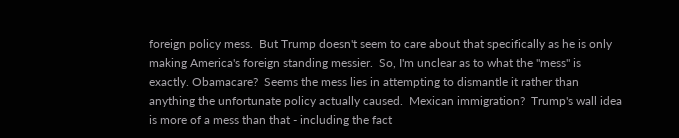foreign policy mess.  But Trump doesn't seem to care about that specifically as he is only making America's foreign standing messier.  So, I'm unclear as to what the "mess" is exactly. Obamacare?  Seems the mess lies in attempting to dismantle it rather than anything the unfortunate policy actually caused.  Mexican immigration?  Trump's wall idea is more of a mess than that - including the fact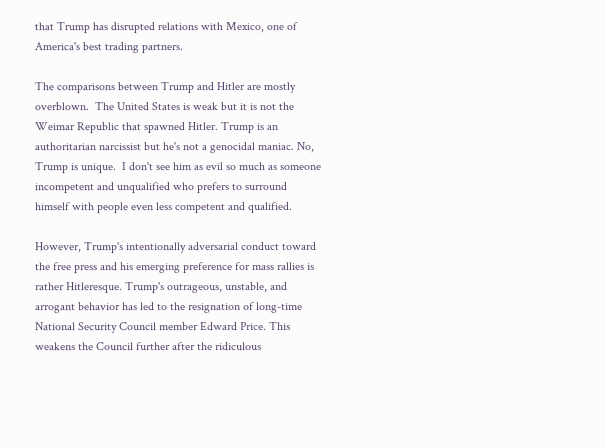that Trump has disrupted relations with Mexico, one of America's best trading partners.

The comparisons between Trump and Hitler are mostly overblown.  The United States is weak but it is not the Weimar Republic that spawned Hitler. Trump is an authoritarian narcissist but he's not a genocidal maniac. No, Trump is unique.  I don't see him as evil so much as someone incompetent and unqualified who prefers to surround himself with people even less competent and qualified.

However, Trump's intentionally adversarial conduct toward the free press and his emerging preference for mass rallies is rather Hitleresque. Trump's outrageous, unstable, and arrogant behavior has led to the resignation of long-time National Security Council member Edward Price. This weakens the Council further after the ridiculous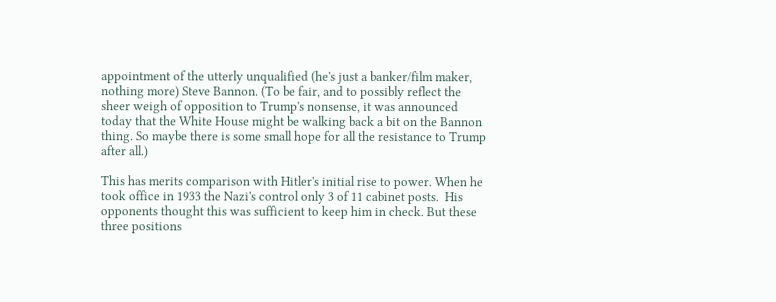appointment of the utterly unqualified (he's just a banker/film maker, nothing more) Steve Bannon. (To be fair, and to possibly reflect the sheer weigh of opposition to Trump's nonsense, it was announced today that the White House might be walking back a bit on the Bannon thing. So maybe there is some small hope for all the resistance to Trump after all.)

This has merits comparison with Hitler's initial rise to power. When he took office in 1933 the Nazi's control only 3 of 11 cabinet posts.  His opponents thought this was sufficient to keep him in check. But these three positions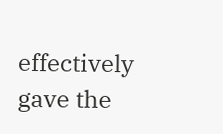effectively gave the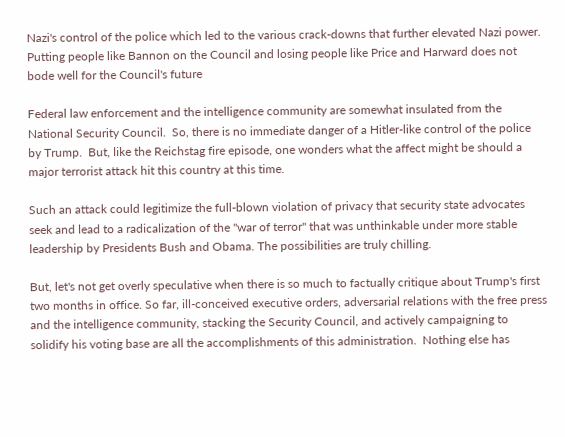Nazi's control of the police which led to the various crack-downs that further elevated Nazi power.  Putting people like Bannon on the Council and losing people like Price and Harward does not bode well for the Council's future

Federal law enforcement and the intelligence community are somewhat insulated from the National Security Council.  So, there is no immediate danger of a Hitler-like control of the police by Trump.  But, like the Reichstag fire episode, one wonders what the affect might be should a major terrorist attack hit this country at this time.

Such an attack could legitimize the full-blown violation of privacy that security state advocates seek and lead to a radicalization of the "war of terror" that was unthinkable under more stable leadership by Presidents Bush and Obama. The possibilities are truly chilling.

But, let's not get overly speculative when there is so much to factually critique about Trump's first two months in office. So far, ill-conceived executive orders, adversarial relations with the free press and the intelligence community, stacking the Security Council, and actively campaigning to solidify his voting base are all the accomplishments of this administration.  Nothing else has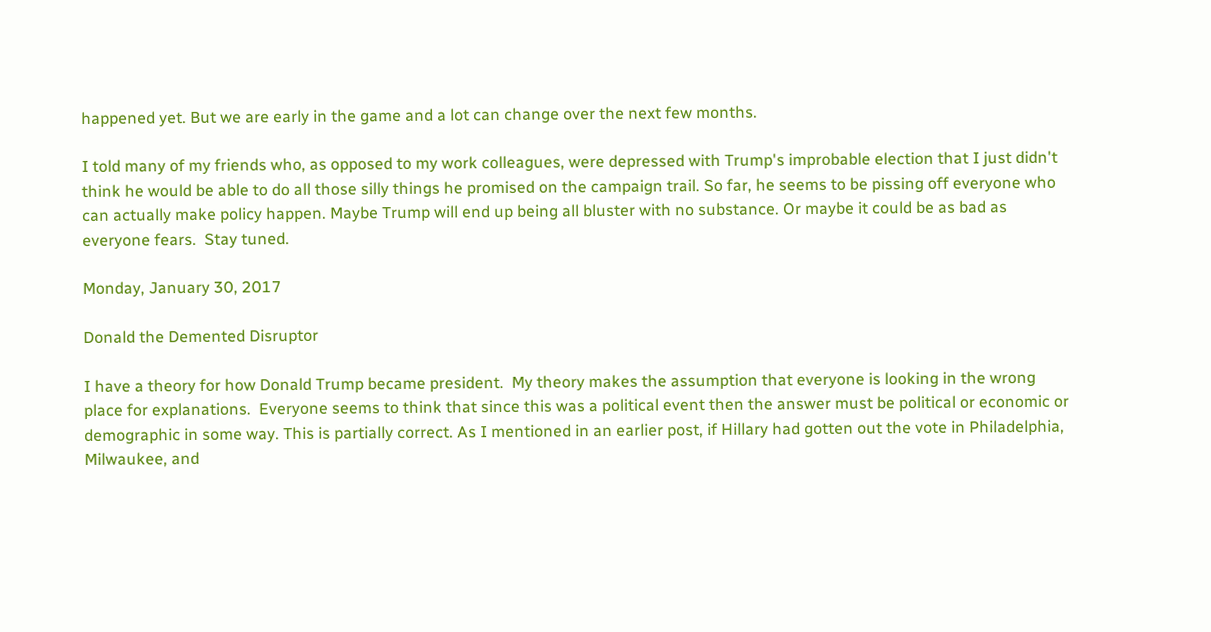happened yet. But we are early in the game and a lot can change over the next few months.

I told many of my friends who, as opposed to my work colleagues, were depressed with Trump's improbable election that I just didn't think he would be able to do all those silly things he promised on the campaign trail. So far, he seems to be pissing off everyone who can actually make policy happen. Maybe Trump will end up being all bluster with no substance. Or maybe it could be as bad as everyone fears.  Stay tuned.

Monday, January 30, 2017

Donald the Demented Disruptor

I have a theory for how Donald Trump became president.  My theory makes the assumption that everyone is looking in the wrong place for explanations.  Everyone seems to think that since this was a political event then the answer must be political or economic or demographic in some way. This is partially correct. As I mentioned in an earlier post, if Hillary had gotten out the vote in Philadelphia, Milwaukee, and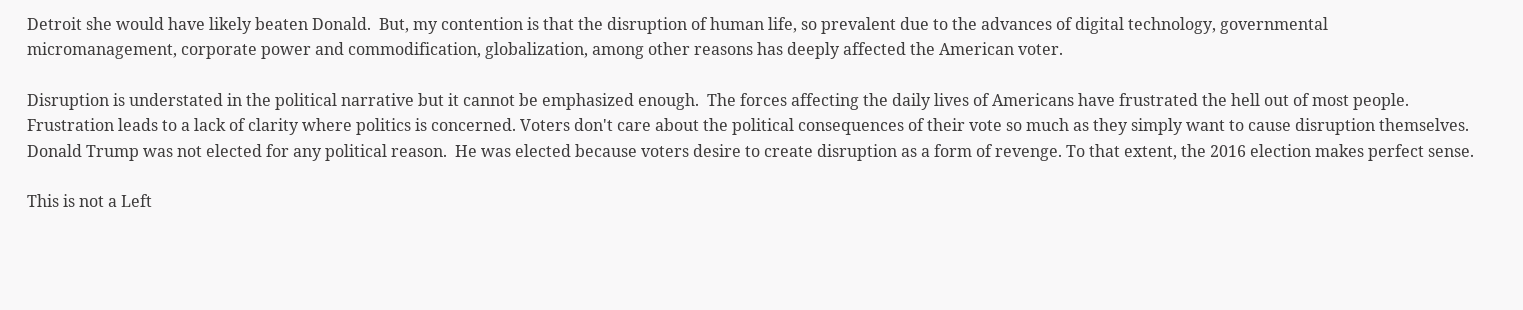Detroit she would have likely beaten Donald.  But, my contention is that the disruption of human life, so prevalent due to the advances of digital technology, governmental micromanagement, corporate power and commodification, globalization, among other reasons has deeply affected the American voter.

Disruption is understated in the political narrative but it cannot be emphasized enough.  The forces affecting the daily lives of Americans have frustrated the hell out of most people.  Frustration leads to a lack of clarity where politics is concerned. Voters don't care about the political consequences of their vote so much as they simply want to cause disruption themselves.  Donald Trump was not elected for any political reason.  He was elected because voters desire to create disruption as a form of revenge. To that extent, the 2016 election makes perfect sense.

This is not a Left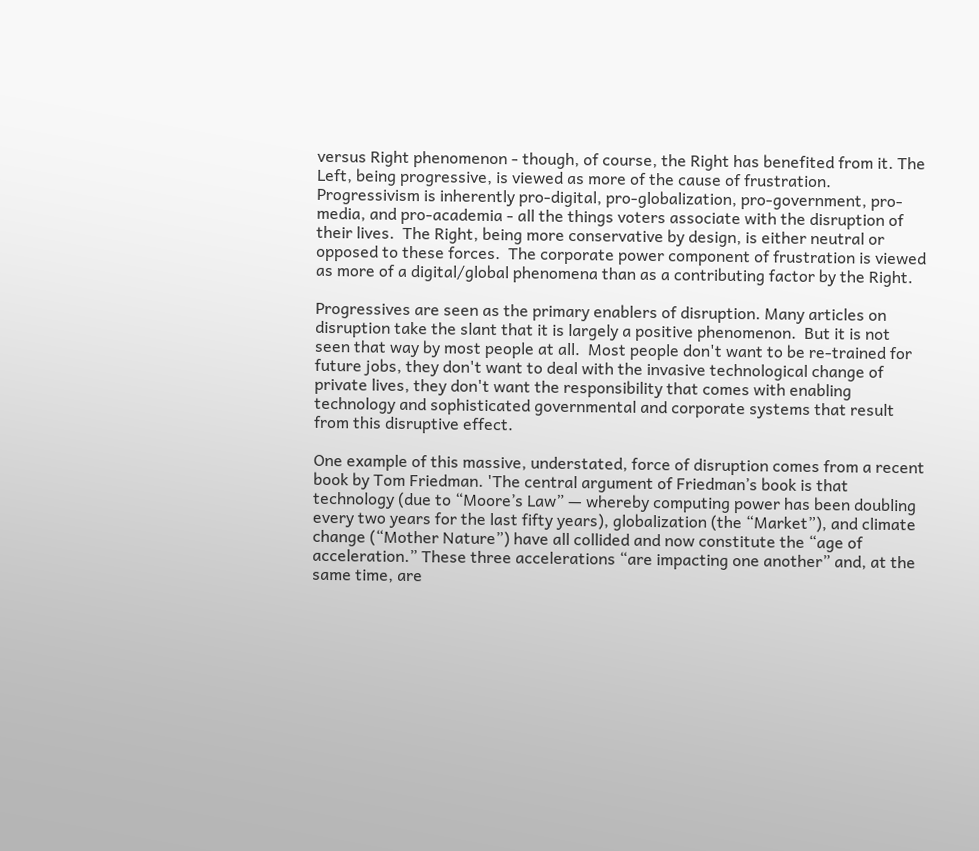versus Right phenomenon - though, of course, the Right has benefited from it. The Left, being progressive, is viewed as more of the cause of frustration. Progressivism is inherently pro-digital, pro-globalization, pro-government, pro-media, and pro-academia - all the things voters associate with the disruption of their lives.  The Right, being more conservative by design, is either neutral or opposed to these forces.  The corporate power component of frustration is viewed as more of a digital/global phenomena than as a contributing factor by the Right.

Progressives are seen as the primary enablers of disruption. Many articles on disruption take the slant that it is largely a positive phenomenon.  But it is not seen that way by most people at all.  Most people don't want to be re-trained for future jobs, they don't want to deal with the invasive technological change of private lives, they don't want the responsibility that comes with enabling technology and sophisticated governmental and corporate systems that result from this disruptive effect.

One example of this massive, understated, force of disruption comes from a recent book by Tom Friedman. 'The central argument of Friedman’s book is that technology (due to “Moore’s Law” — whereby computing power has been doubling every two years for the last fifty years), globalization (the “Market”), and climate change (“Mother Nature”) have all collided and now constitute the “age of acceleration.” These three accelerations “are impacting one another” and, at the same time, are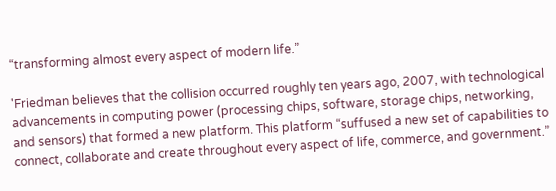“transforming almost every aspect of modern life.”

'Friedman believes that the collision occurred roughly ten years ago, 2007, with technological advancements in computing power (processing chips, software, storage chips, networking, and sensors) that formed a new platform. This platform “suffused a new set of capabilities to connect, collaborate and create throughout every aspect of life, commerce, and government.”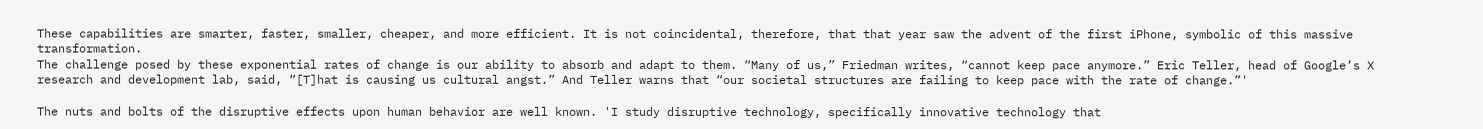These capabilities are smarter, faster, smaller, cheaper, and more efficient. It is not coincidental, therefore, that that year saw the advent of the first iPhone, symbolic of this massive transformation.
The challenge posed by these exponential rates of change is our ability to absorb and adapt to them. “Many of us,” Friedman writes, “cannot keep pace anymore.” Eric Teller, head of Google’s X research and development lab, said, “[T]hat is causing us cultural angst.” And Teller warns that “our societal structures are failing to keep pace with the rate of change.”'

The nuts and bolts of the disruptive effects upon human behavior are well known. 'I study disruptive technology, specifically innovative technology that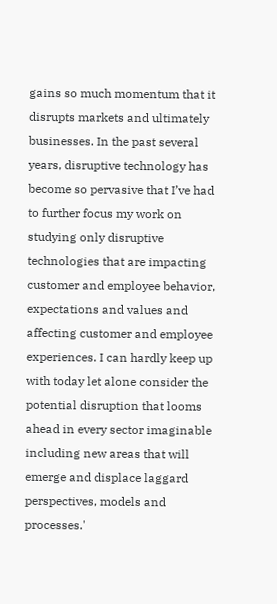gains so much momentum that it disrupts markets and ultimately businesses. In the past several years, disruptive technology has become so pervasive that I’ve had to further focus my work on studying only disruptive technologies that are impacting customer and employee behavior, expectations and values and affecting customer and employee experiences. I can hardly keep up with today let alone consider the potential disruption that looms ahead in every sector imaginable including new areas that will emerge and displace laggard perspectives, models and processes.'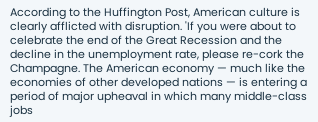According to the Huffington Post, American culture is clearly afflicted with disruption. 'If you were about to celebrate the end of the Great Recession and the decline in the unemployment rate, please re-cork the Champagne. The American economy — much like the economies of other developed nations — is entering a period of major upheaval in which many middle-class jobs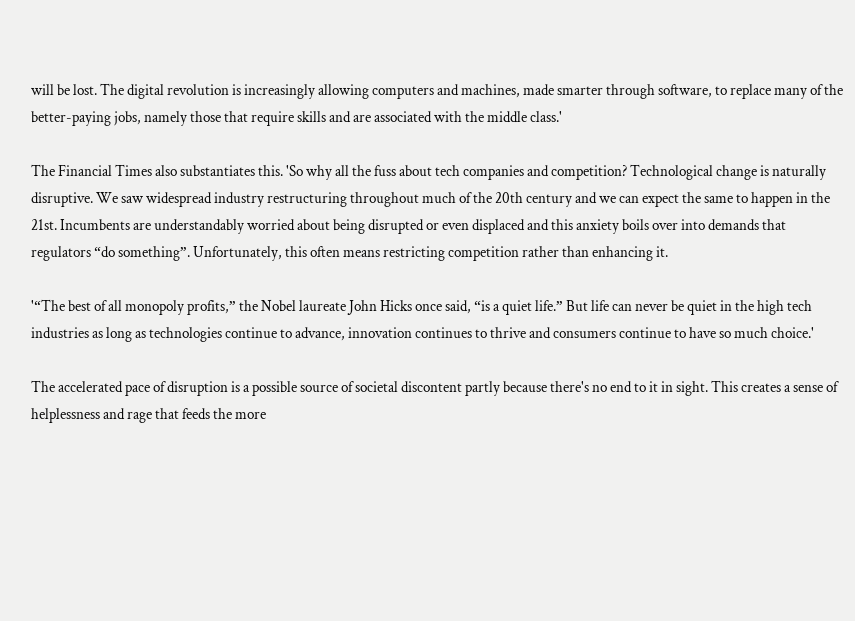will be lost. The digital revolution is increasingly allowing computers and machines, made smarter through software, to replace many of the better-paying jobs, namely those that require skills and are associated with the middle class.'

The Financial Times also substantiates this. 'So why all the fuss about tech companies and competition? Technological change is naturally disruptive. We saw widespread industry restructuring throughout much of the 20th century and we can expect the same to happen in the 21st. Incumbents are understandably worried about being disrupted or even displaced and this anxiety boils over into demands that regulators “do something”. Unfortunately, this often means restricting competition rather than enhancing it.

'“The best of all monopoly profits,” the Nobel laureate John Hicks once said, “is a quiet life.” But life can never be quiet in the high tech industries as long as technologies continue to advance, innovation continues to thrive and consumers continue to have so much choice.'

The accelerated pace of disruption is a possible source of societal discontent partly because there's no end to it in sight. This creates a sense of helplessness and rage that feeds the more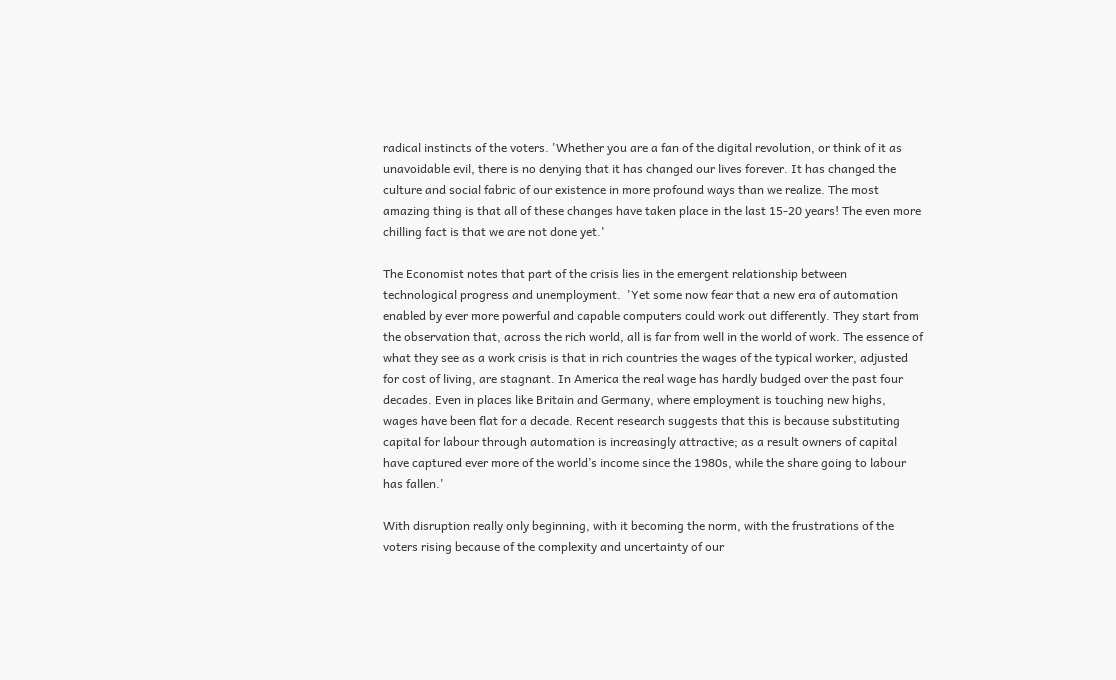radical instincts of the voters. 'Whether you are a fan of the digital revolution, or think of it as unavoidable evil, there is no denying that it has changed our lives forever. It has changed the culture and social fabric of our existence in more profound ways than we realize. The most amazing thing is that all of these changes have taken place in the last 15-20 years! The even more chilling fact is that we are not done yet.'

The Economist notes that part of the crisis lies in the emergent relationship between technological progress and unemployment.  'Yet some now fear that a new era of automation enabled by ever more powerful and capable computers could work out differently. They start from the observation that, across the rich world, all is far from well in the world of work. The essence of what they see as a work crisis is that in rich countries the wages of the typical worker, adjusted for cost of living, are stagnant. In America the real wage has hardly budged over the past four decades. Even in places like Britain and Germany, where employment is touching new highs, wages have been flat for a decade. Recent research suggests that this is because substituting capital for labour through automation is increasingly attractive; as a result owners of capital have captured ever more of the world’s income since the 1980s, while the share going to labour has fallen.'

With disruption really only beginning, with it becoming the norm, with the frustrations of the voters rising because of the complexity and uncertainty of our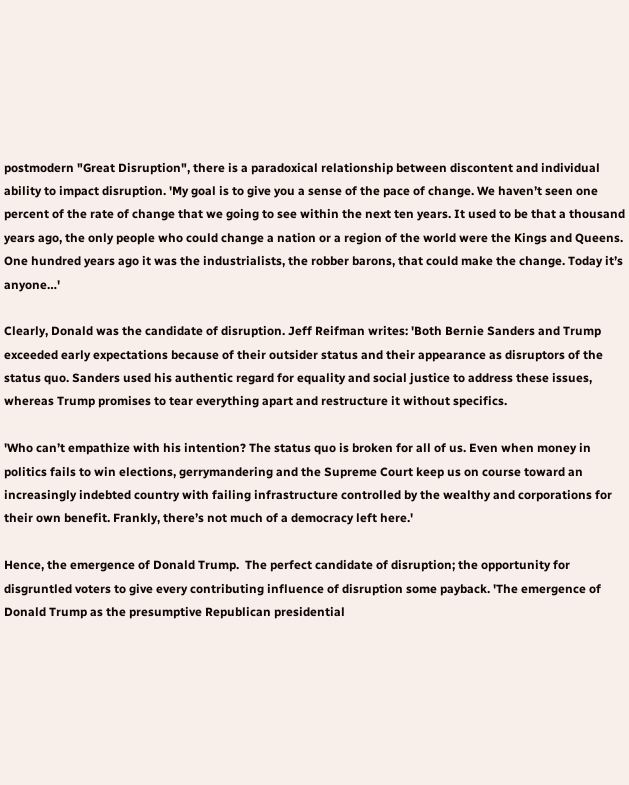postmodern "Great Disruption", there is a paradoxical relationship between discontent and individual ability to impact disruption. 'My goal is to give you a sense of the pace of change. We haven’t seen one percent of the rate of change that we going to see within the next ten years. It used to be that a thousand years ago, the only people who could change a nation or a region of the world were the Kings and Queens. One hundred years ago it was the industrialists, the robber barons, that could make the change. Today it’s anyone…'

Clearly, Donald was the candidate of disruption. Jeff Reifman writes: 'Both Bernie Sanders and Trump exceeded early expectations because of their outsider status and their appearance as disruptors of the status quo. Sanders used his authentic regard for equality and social justice to address these issues, whereas Trump promises to tear everything apart and restructure it without specifics.

'Who can’t empathize with his intention? The status quo is broken for all of us. Even when money in politics fails to win elections, gerrymandering and the Supreme Court keep us on course toward an increasingly indebted country with failing infrastructure controlled by the wealthy and corporations for their own benefit. Frankly, there’s not much of a democracy left here.'

Hence, the emergence of Donald Trump.  The perfect candidate of disruption; the opportunity for disgruntled voters to give every contributing influence of disruption some payback. 'The emergence of Donald Trump as the presumptive Republican presidential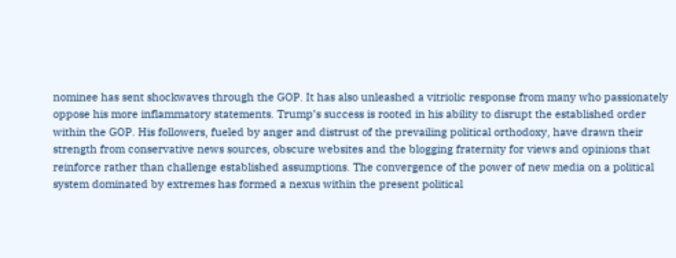nominee has sent shockwaves through the GOP. It has also unleashed a vitriolic response from many who passionately oppose his more inflammatory statements. Trump’s success is rooted in his ability to disrupt the established order within the GOP. His followers, fueled by anger and distrust of the prevailing political orthodoxy, have drawn their strength from conservative news sources, obscure websites and the blogging fraternity for views and opinions that reinforce rather than challenge established assumptions. The convergence of the power of new media on a political system dominated by extremes has formed a nexus within the present political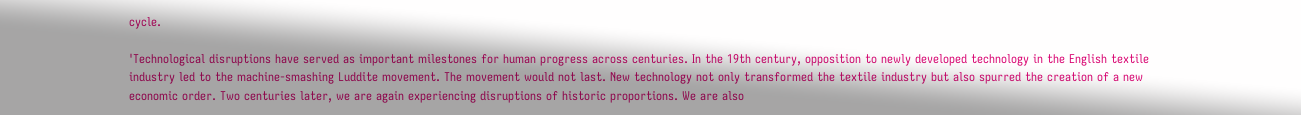cycle.

'Technological disruptions have served as important milestones for human progress across centuries. In the 19th century, opposition to newly developed technology in the English textile industry led to the machine-smashing Luddite movement. The movement would not last. New technology not only transformed the textile industry but also spurred the creation of a new economic order. Two centuries later, we are again experiencing disruptions of historic proportions. We are also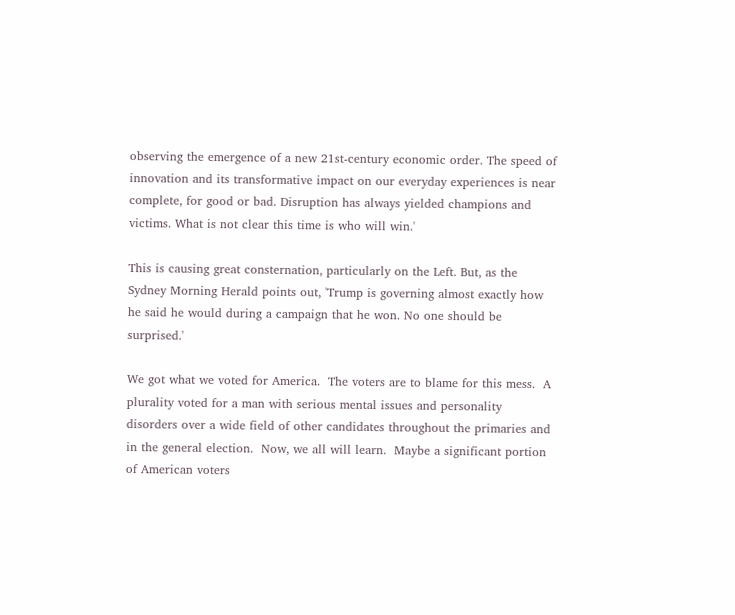observing the emergence of a new 21st-century economic order. The speed of innovation and its transformative impact on our everyday experiences is near complete, for good or bad. Disruption has always yielded champions and victims. What is not clear this time is who will win.'

This is causing great consternation, particularly on the Left. But, as the Sydney Morning Herald points out, 'Trump is governing almost exactly how he said he would during a campaign that he won. No one should be surprised.'

We got what we voted for America.  The voters are to blame for this mess.  A plurality voted for a man with serious mental issues and personality disorders over a wide field of other candidates throughout the primaries and in the general election.  Now, we all will learn.  Maybe a significant portion of American voters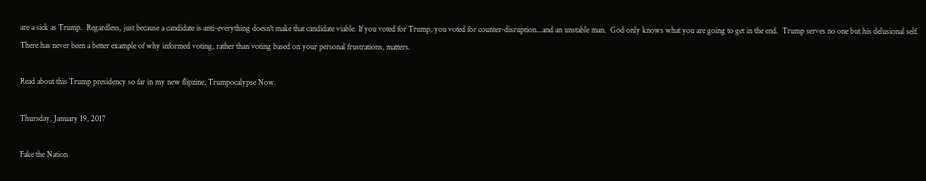are a sick as Trump.  Regardless, just because a candidate is anti-everything doesn't make that candidate viable. If you voted for Trump, you voted for counter-disruption...and an unstable man.  God only knows what you are going to get in the end.  Trump serves no one but his delusional self. There has never been a better example of why informed voting, rather than voting based on your personal frustrations, matters.

Read about this Trump presidency so far in my new flipzine, Trumpocalypse Now.

Thursday, January 19, 2017

Fake the Nation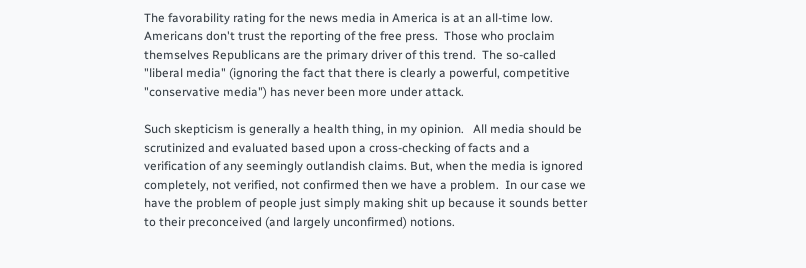The favorability rating for the news media in America is at an all-time low.  Americans don't trust the reporting of the free press.  Those who proclaim themselves Republicans are the primary driver of this trend.  The so-called "liberal media" (ignoring the fact that there is clearly a powerful, competitive "conservative media") has never been more under attack.

Such skepticism is generally a health thing, in my opinion.   All media should be scrutinized and evaluated based upon a cross-checking of facts and a verification of any seemingly outlandish claims. But, when the media is ignored completely, not verified, not confirmed then we have a problem.  In our case we have the problem of people just simply making shit up because it sounds better to their preconceived (and largely unconfirmed) notions.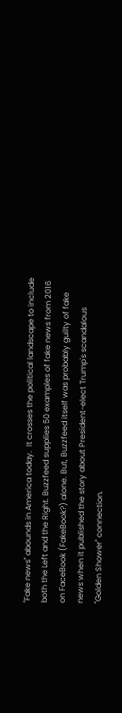"Fake news" abounds in America today.  It crosses the political landscape to include both the Left and the Right. Buzzfeed supplies 50 examples of fake news from 2016 on FaceBook (FakeBook?) alone. But, Buzzfeed itself was probably guilty of fake news when it published the story about President-elect Trump's scandalous "Golden Shower" connection.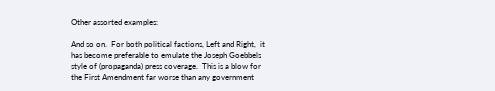Other assorted examples:

And so on.  For both political factions, Left and Right,  it has become preferable to emulate the Joseph Goebbels style of (propaganda) press coverage.  This is a blow for the First Amendment far worse than any government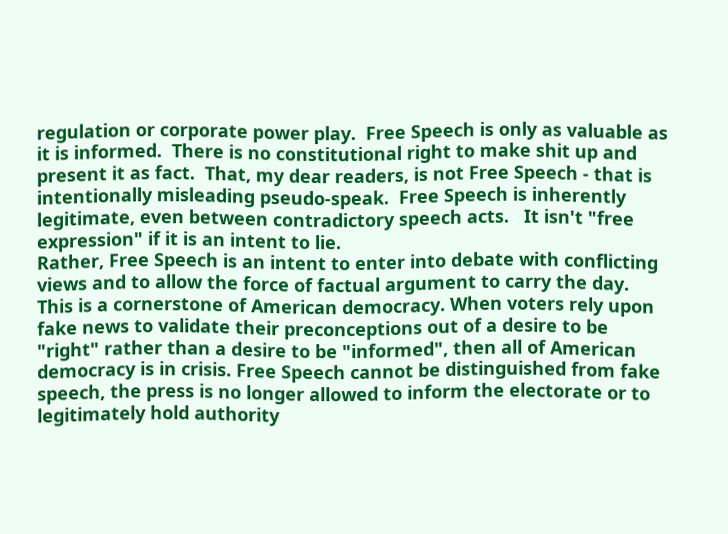regulation or corporate power play.  Free Speech is only as valuable as it is informed.  There is no constitutional right to make shit up and present it as fact.  That, my dear readers, is not Free Speech - that is intentionally misleading pseudo-speak.  Free Speech is inherently legitimate, even between contradictory speech acts.   It isn't "free expression" if it is an intent to lie.
Rather, Free Speech is an intent to enter into debate with conflicting views and to allow the force of factual argument to carry the day.  This is a cornerstone of American democracy. When voters rely upon fake news to validate their preconceptions out of a desire to be "right" rather than a desire to be "informed", then all of American democracy is in crisis. Free Speech cannot be distinguished from fake speech, the press is no longer allowed to inform the electorate or to legitimately hold authority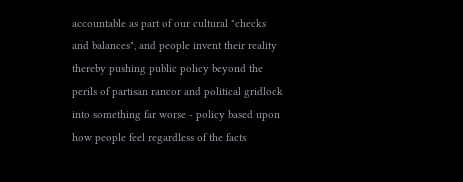accountable as part of our cultural "checks and balances", and people invent their reality thereby pushing public policy beyond the perils of partisan rancor and political gridlock into something far worse - policy based upon how people feel regardless of the facts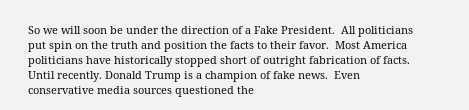So we will soon be under the direction of a Fake President.  All politicians put spin on the truth and position the facts to their favor.  Most America politicians have historically stopped short of outright fabrication of facts.  Until recently. Donald Trump is a champion of fake news.  Even conservative media sources questioned the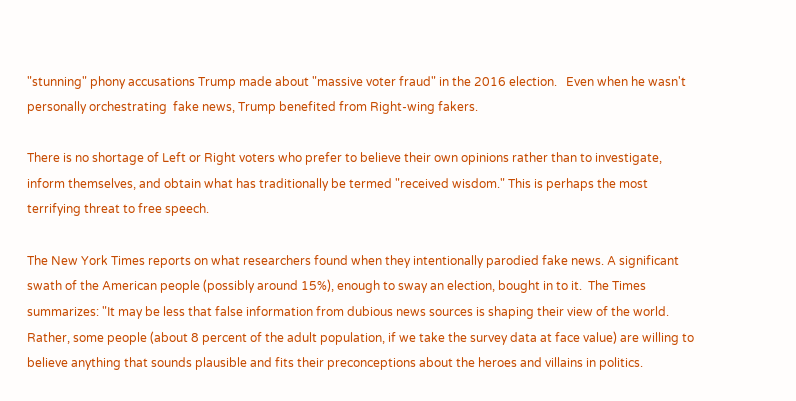"stunning" phony accusations Trump made about "massive voter fraud" in the 2016 election.   Even when he wasn't personally orchestrating  fake news, Trump benefited from Right-wing fakers.

There is no shortage of Left or Right voters who prefer to believe their own opinions rather than to investigate, inform themselves, and obtain what has traditionally be termed "received wisdom." This is perhaps the most terrifying threat to free speech.

The New York Times reports on what researchers found when they intentionally parodied fake news. A significant swath of the American people (possibly around 15%), enough to sway an election, bought in to it.  The Times summarizes: "It may be less that false information from dubious news sources is shaping their view of the world. Rather, some people (about 8 percent of the adult population, if we take the survey data at face value) are willing to believe anything that sounds plausible and fits their preconceptions about the heroes and villains in politics.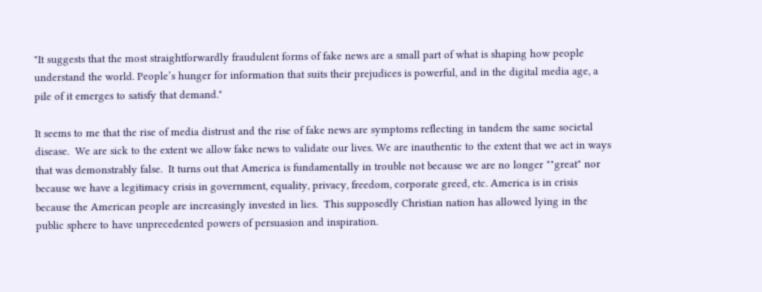"It suggests that the most straightforwardly fraudulent forms of fake news are a small part of what is shaping how people understand the world. People’s hunger for information that suits their prejudices is powerful, and in the digital media age, a pile of it emerges to satisfy that demand."

It seems to me that the rise of media distrust and the rise of fake news are symptoms reflecting in tandem the same societal disease.  We are sick to the extent we allow fake news to validate our lives. We are inauthentic to the extent that we act in ways that was demonstrably false.  It turns out that America is fundamentally in trouble not because we are no longer ""great" nor because we have a legitimacy crisis in government, equality, privacy, freedom, corporate greed, etc. America is in crisis because the American people are increasingly invested in lies.  This supposedly Christian nation has allowed lying in the public sphere to have unprecedented powers of persuasion and inspiration.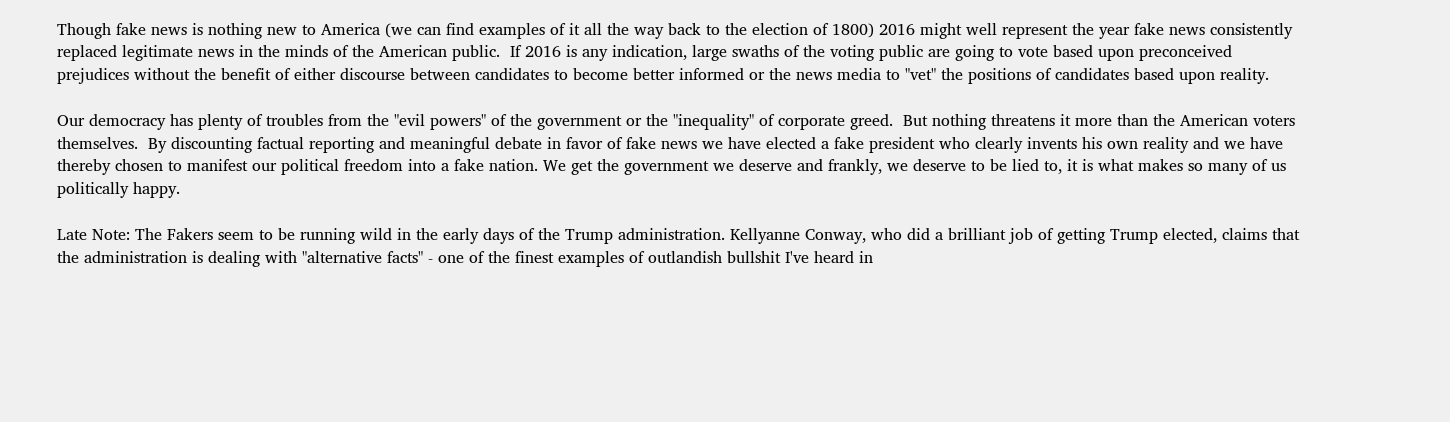Though fake news is nothing new to America (we can find examples of it all the way back to the election of 1800) 2016 might well represent the year fake news consistently replaced legitimate news in the minds of the American public.  If 2016 is any indication, large swaths of the voting public are going to vote based upon preconceived prejudices without the benefit of either discourse between candidates to become better informed or the news media to "vet" the positions of candidates based upon reality.

Our democracy has plenty of troubles from the "evil powers" of the government or the "inequality" of corporate greed.  But nothing threatens it more than the American voters themselves.  By discounting factual reporting and meaningful debate in favor of fake news we have elected a fake president who clearly invents his own reality and we have thereby chosen to manifest our political freedom into a fake nation. We get the government we deserve and frankly, we deserve to be lied to, it is what makes so many of us politically happy.

Late Note: The Fakers seem to be running wild in the early days of the Trump administration. Kellyanne Conway, who did a brilliant job of getting Trump elected, claims that the administration is dealing with "alternative facts" - one of the finest examples of outlandish bullshit I've heard in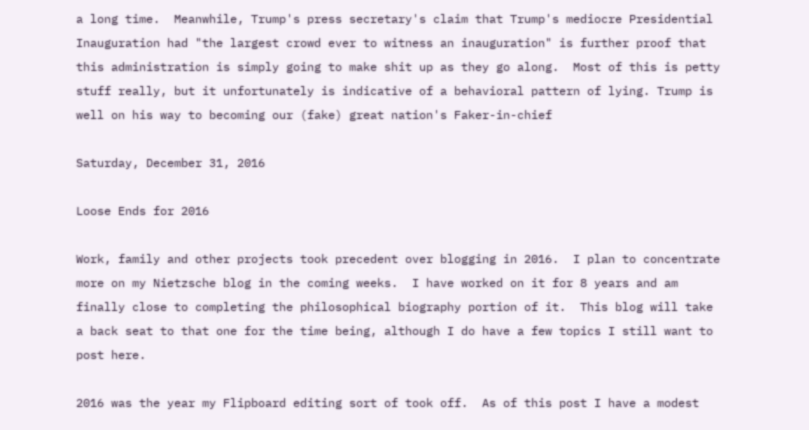a long time.  Meanwhile, Trump's press secretary's claim that Trump's mediocre Presidential Inauguration had "the largest crowd ever to witness an inauguration" is further proof that this administration is simply going to make shit up as they go along.  Most of this is petty stuff really, but it unfortunately is indicative of a behavioral pattern of lying. Trump is well on his way to becoming our (fake) great nation's Faker-in-chief

Saturday, December 31, 2016

Loose Ends for 2016

Work, family and other projects took precedent over blogging in 2016.  I plan to concentrate more on my Nietzsche blog in the coming weeks.  I have worked on it for 8 years and am finally close to completing the philosophical biography portion of it.  This blog will take a back seat to that one for the time being, although I do have a few topics I still want to post here.

2016 was the year my Flipboard editing sort of took off.  As of this post I have a modest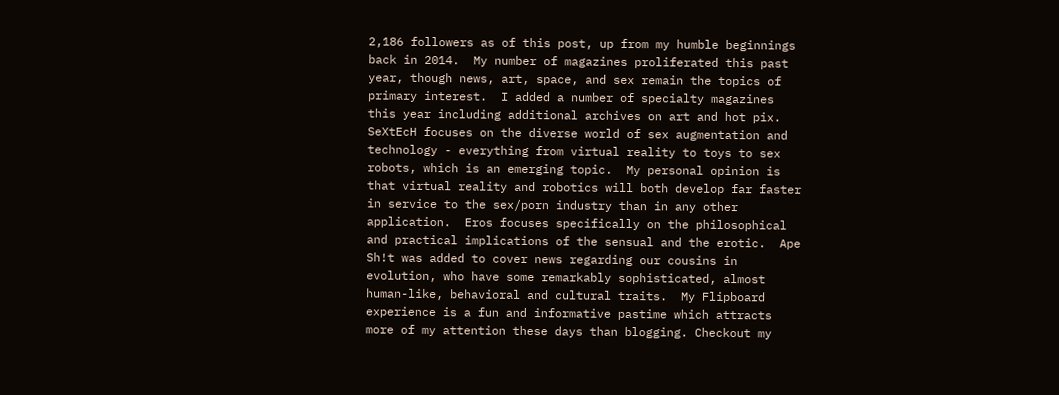2,186 followers as of this post, up from my humble beginnings back in 2014.  My number of magazines proliferated this past year, though news, art, space, and sex remain the topics of primary interest.  I added a number of specialty magazines this year including additional archives on art and hot pix.  SeXtEcH focuses on the diverse world of sex augmentation and technology - everything from virtual reality to toys to sex robots, which is an emerging topic.  My personal opinion is that virtual reality and robotics will both develop far faster in service to the sex/porn industry than in any other application.  Eros focuses specifically on the philosophical and practical implications of the sensual and the erotic.  Ape Sh!t was added to cover news regarding our cousins in evolution, who have some remarkably sophisticated, almost human-like, behavioral and cultural traits.  My Flipboard experience is a fun and informative pastime which attracts more of my attention these days than blogging. Checkout my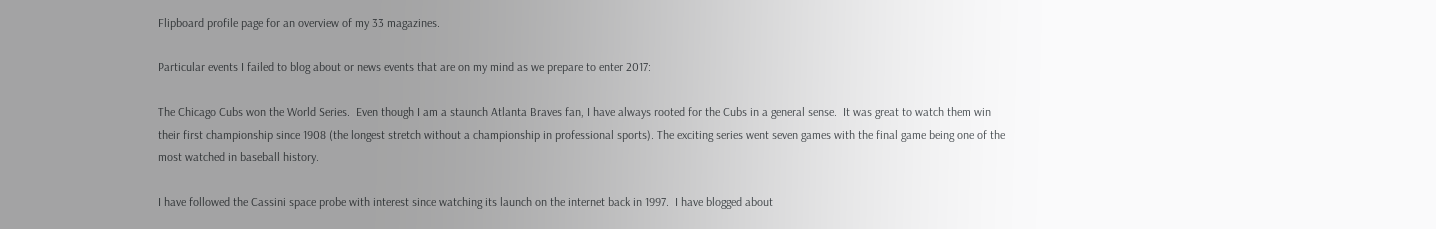Flipboard profile page for an overview of my 33 magazines.

Particular events I failed to blog about or news events that are on my mind as we prepare to enter 2017:

The Chicago Cubs won the World Series.  Even though I am a staunch Atlanta Braves fan, I have always rooted for the Cubs in a general sense.  It was great to watch them win their first championship since 1908 (the longest stretch without a championship in professional sports). The exciting series went seven games with the final game being one of the most watched in baseball history.

I have followed the Cassini space probe with interest since watching its launch on the internet back in 1997.  I have blogged about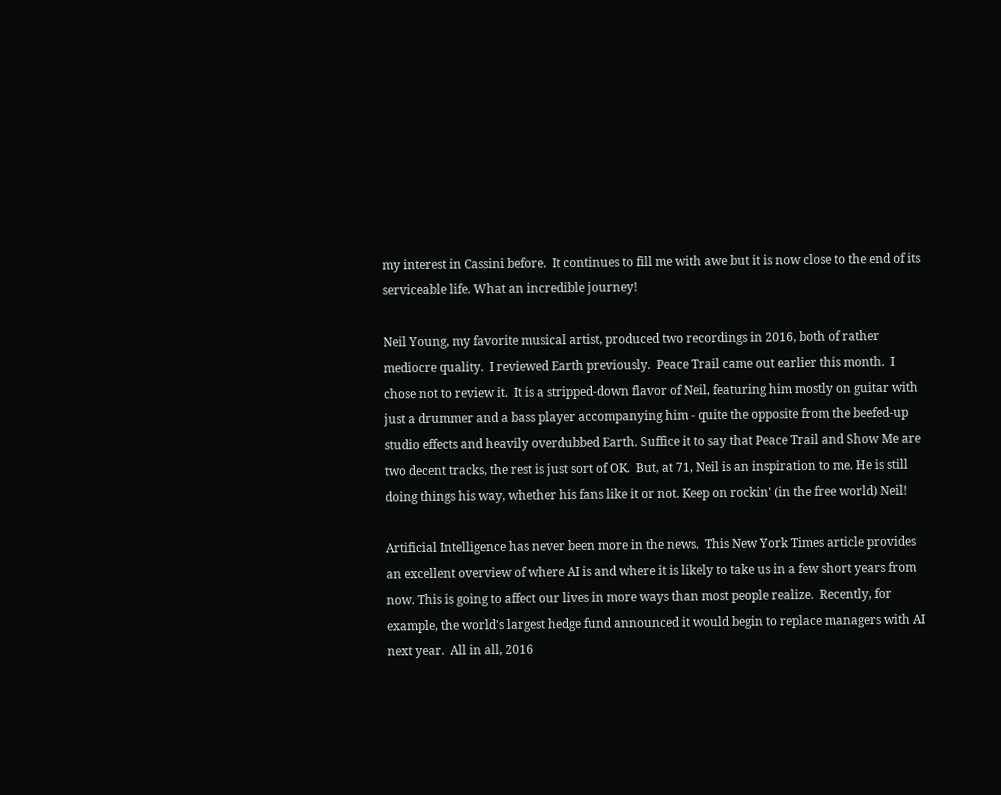my interest in Cassini before.  It continues to fill me with awe but it is now close to the end of its serviceable life. What an incredible journey!

Neil Young, my favorite musical artist, produced two recordings in 2016, both of rather mediocre quality.  I reviewed Earth previously.  Peace Trail came out earlier this month.  I chose not to review it.  It is a stripped-down flavor of Neil, featuring him mostly on guitar with just a drummer and a bass player accompanying him - quite the opposite from the beefed-up studio effects and heavily overdubbed Earth. Suffice it to say that Peace Trail and Show Me are two decent tracks, the rest is just sort of OK.  But, at 71, Neil is an inspiration to me. He is still doing things his way, whether his fans like it or not. Keep on rockin' (in the free world) Neil!

Artificial Intelligence has never been more in the news.  This New York Times article provides an excellent overview of where AI is and where it is likely to take us in a few short years from now. This is going to affect our lives in more ways than most people realize.  Recently, for example, the world's largest hedge fund announced it would begin to replace managers with AI next year.  All in all, 2016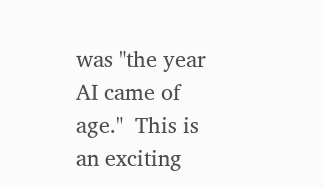was "the year AI came of age."  This is an exciting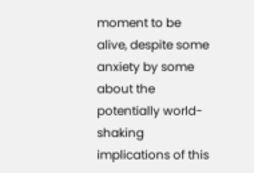moment to be alive, despite some anxiety by some about the potentially world-shaking implications of this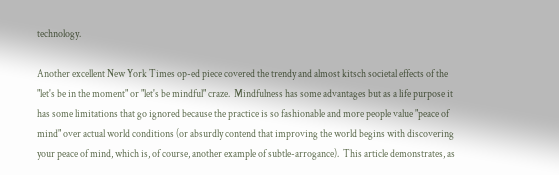technology.

Another excellent New York Times op-ed piece covered the trendy and almost kitsch societal effects of the "let's be in the moment" or "let's be mindful" craze.  Mindfulness has some advantages but as a life purpose it has some limitations that go ignored because the practice is so fashionable and more people value "peace of mind" over actual world conditions (or absurdly contend that improving the world begins with discovering your peace of mind, which is, of course, another example of subtle-arrogance).  This article demonstrates, as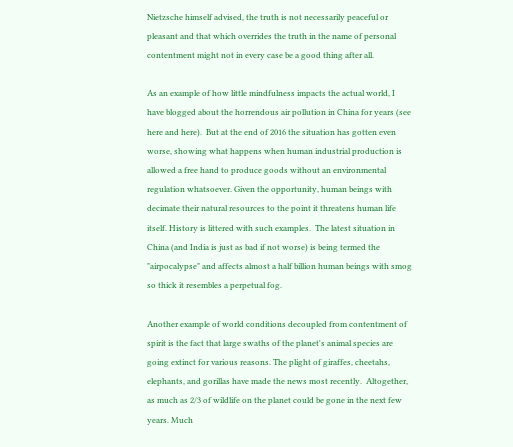Nietzsche himself advised, the truth is not necessarily peaceful or pleasant and that which overrides the truth in the name of personal contentment might not in every case be a good thing after all.

As an example of how little mindfulness impacts the actual world, I have blogged about the horrendous air pollution in China for years (see here and here).  But at the end of 2016 the situation has gotten even worse, showing what happens when human industrial production is allowed a free hand to produce goods without an environmental regulation whatsoever. Given the opportunity, human beings with decimate their natural resources to the point it threatens human life itself. History is littered with such examples.  The latest situation in China (and India is just as bad if not worse) is being termed the "airpocalypse" and affects almost a half billion human beings with smog so thick it resembles a perpetual fog.

Another example of world conditions decoupled from contentment of spirit is the fact that large swaths of the planet's animal species are going extinct for various reasons. The plight of giraffes, cheetahs, elephants, and gorillas have made the news most recently.  Altogether, as much as 2/3 of wildlife on the planet could be gone in the next few years. Much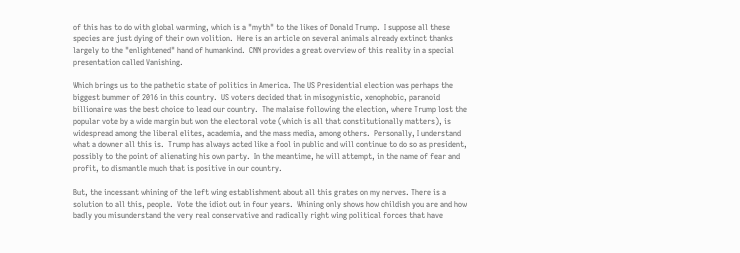of this has to do with global warming, which is a "myth" to the likes of Donald Trump.  I suppose all these species are just dying of their own volition.  Here is an article on several animals already extinct thanks largely to the "enlightened" hand of humankind.  CNN provides a great overview of this reality in a special presentation called Vanishing.

Which brings us to the pathetic state of politics in America. The US Presidential election was perhaps the biggest bummer of 2016 in this country.  US voters decided that in misogynistic, xenophobic, paranoid billionaire was the best choice to lead our country.  The malaise following the election, where Trump lost the popular vote by a wide margin but won the electoral vote (which is all that constitutionally matters), is widespread among the liberal elites, academia, and the mass media, among others.  Personally, I understand what a downer all this is.  Trump has always acted like a fool in public and will continue to do so as president, possibly to the point of alienating his own party.  In the meantime, he will attempt, in the name of fear and profit, to dismantle much that is positive in our country.

But, the incessant whining of the left wing establishment about all this grates on my nerves. There is a solution to all this, people.  Vote the idiot out in four years.  Whining only shows how childish you are and how badly you misunderstand the very real conservative and radically right wing political forces that have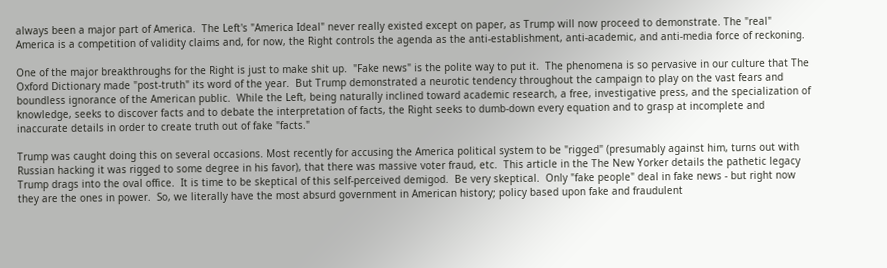always been a major part of America.  The Left's "America Ideal" never really existed except on paper, as Trump will now proceed to demonstrate. The "real" America is a competition of validity claims and, for now, the Right controls the agenda as the anti-establishment, anti-academic, and anti-media force of reckoning.

One of the major breakthroughs for the Right is just to make shit up.  "Fake news" is the polite way to put it.  The phenomena is so pervasive in our culture that The Oxford Dictionary made "post-truth" its word of the year.  But Trump demonstrated a neurotic tendency throughout the campaign to play on the vast fears and boundless ignorance of the American public.  While the Left, being naturally inclined toward academic research, a free, investigative press, and the specialization of knowledge, seeks to discover facts and to debate the interpretation of facts, the Right seeks to dumb-down every equation and to grasp at incomplete and inaccurate details in order to create truth out of fake "facts."

Trump was caught doing this on several occasions. Most recently for accusing the America political system to be "rigged" (presumably against him, turns out with Russian hacking it was rigged to some degree in his favor), that there was massive voter fraud, etc.  This article in the The New Yorker details the pathetic legacy Trump drags into the oval office.  It is time to be skeptical of this self-perceived demigod.  Be very skeptical.  Only "fake people" deal in fake news - but right now they are the ones in power.  So, we literally have the most absurd government in American history; policy based upon fake and fraudulent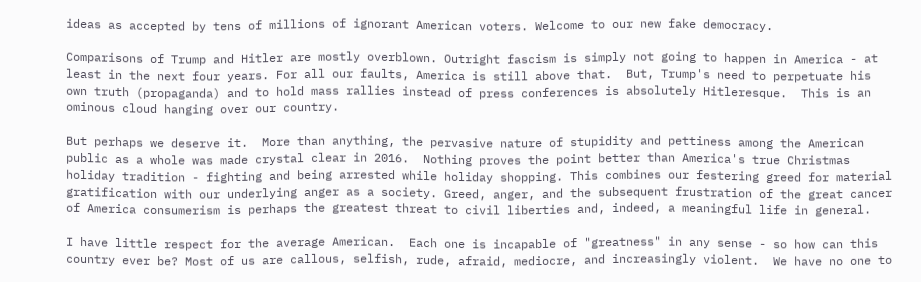ideas as accepted by tens of millions of ignorant American voters. Welcome to our new fake democracy.

Comparisons of Trump and Hitler are mostly overblown. Outright fascism is simply not going to happen in America - at least in the next four years. For all our faults, America is still above that.  But, Trump's need to perpetuate his own truth (propaganda) and to hold mass rallies instead of press conferences is absolutely Hitleresque.  This is an ominous cloud hanging over our country.

But perhaps we deserve it.  More than anything, the pervasive nature of stupidity and pettiness among the American public as a whole was made crystal clear in 2016.  Nothing proves the point better than America's true Christmas holiday tradition - fighting and being arrested while holiday shopping. This combines our festering greed for material gratification with our underlying anger as a society. Greed, anger, and the subsequent frustration of the great cancer of America consumerism is perhaps the greatest threat to civil liberties and, indeed, a meaningful life in general.

I have little respect for the average American.  Each one is incapable of "greatness" in any sense - so how can this country ever be? Most of us are callous, selfish, rude, afraid, mediocre, and increasingly violent.  We have no one to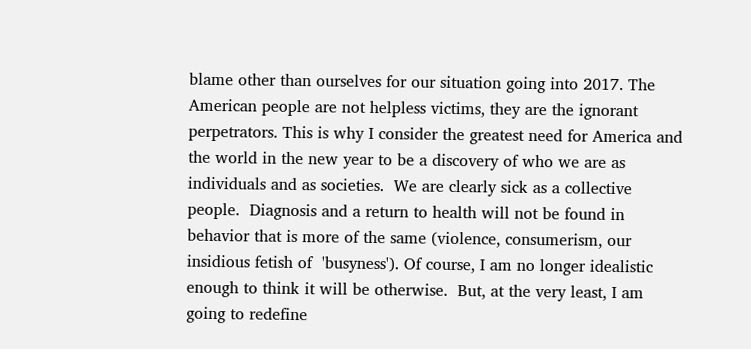blame other than ourselves for our situation going into 2017. The American people are not helpless victims, they are the ignorant perpetrators. This is why I consider the greatest need for America and the world in the new year to be a discovery of who we are as individuals and as societies.  We are clearly sick as a collective people.  Diagnosis and a return to health will not be found in behavior that is more of the same (violence, consumerism, our insidious fetish of  'busyness'). Of course, I am no longer idealistic enough to think it will be otherwise.  But, at the very least, I am going to redefine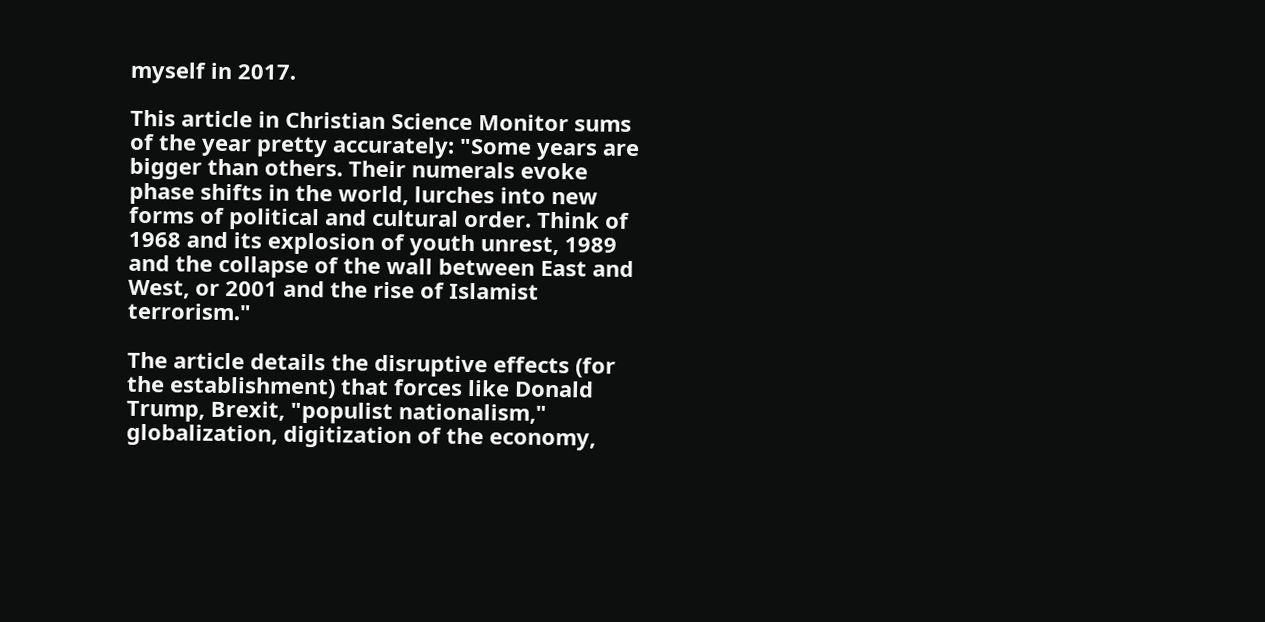myself in 2017.

This article in Christian Science Monitor sums of the year pretty accurately: "Some years are bigger than others. Their numerals evoke phase shifts in the world, lurches into new forms of political and cultural order. Think of 1968 and its explosion of youth unrest, 1989 and the collapse of the wall between East and West, or 2001 and the rise of Islamist terrorism."

The article details the disruptive effects (for the establishment) that forces like Donald Trump, Brexit, "populist nationalism," globalization, digitization of the economy,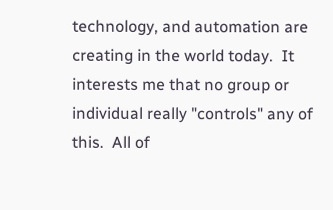technology, and automation are creating in the world today.  It interests me that no group or individual really "controls" any of this.  All of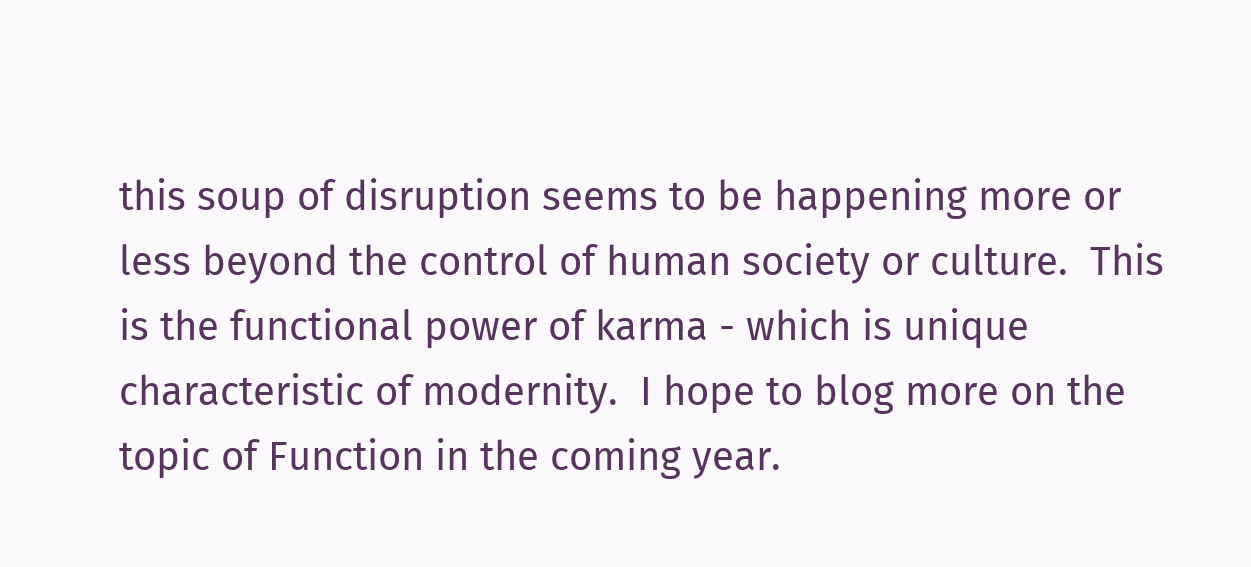this soup of disruption seems to be happening more or less beyond the control of human society or culture.  This is the functional power of karma - which is unique characteristic of modernity.  I hope to blog more on the topic of Function in the coming year.